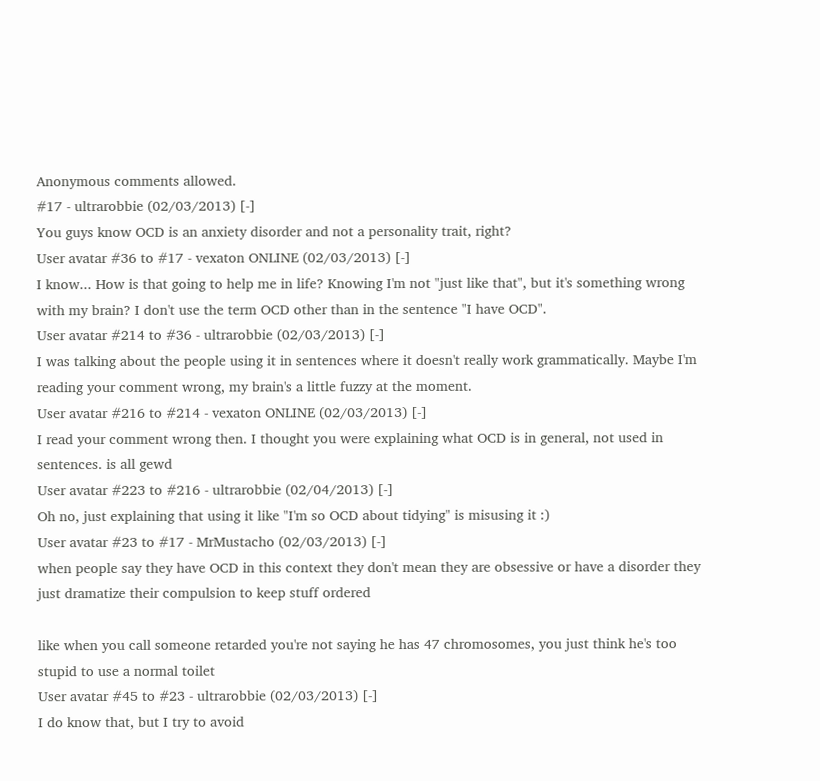Anonymous comments allowed.
#17 - ultrarobbie (02/03/2013) [-]
You guys know OCD is an anxiety disorder and not a personality trait, right?
User avatar #36 to #17 - vexaton ONLINE (02/03/2013) [-]
I know... How is that going to help me in life? Knowing I'm not "just like that", but it's something wrong with my brain? I don't use the term OCD other than in the sentence "I have OCD".
User avatar #214 to #36 - ultrarobbie (02/03/2013) [-]
I was talking about the people using it in sentences where it doesn't really work grammatically. Maybe I'm reading your comment wrong, my brain's a little fuzzy at the moment.
User avatar #216 to #214 - vexaton ONLINE (02/03/2013) [-]
I read your comment wrong then. I thought you were explaining what OCD is in general, not used in sentences. is all gewd
User avatar #223 to #216 - ultrarobbie (02/04/2013) [-]
Oh no, just explaining that using it like "I'm so OCD about tidying" is misusing it :)
User avatar #23 to #17 - MrMustacho (02/03/2013) [-]
when people say they have OCD in this context they don't mean they are obsessive or have a disorder they just dramatize their compulsion to keep stuff ordered

like when you call someone retarded you're not saying he has 47 chromosomes, you just think he's too stupid to use a normal toilet
User avatar #45 to #23 - ultrarobbie (02/03/2013) [-]
I do know that, but I try to avoid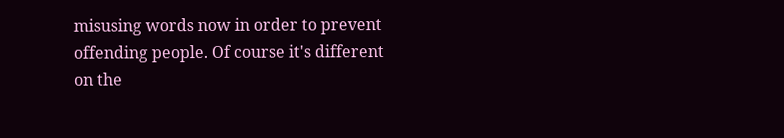misusing words now in order to prevent offending people. Of course it's different on the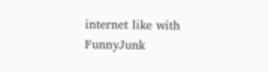internet like with FunnyJunk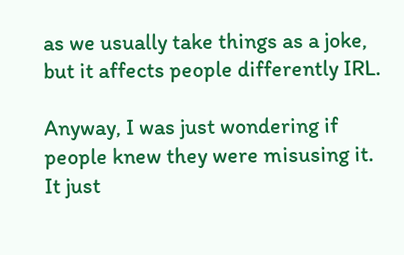as we usually take things as a joke, but it affects people differently IRL.

Anyway, I was just wondering if people knew they were misusing it. It just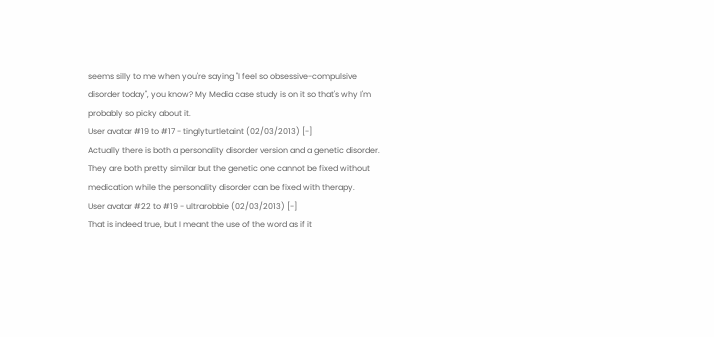seems silly to me when you're saying "I feel so obsessive-compulsive disorder today", you know? My Media case study is on it so that's why I'm probably so picky about it.
User avatar #19 to #17 - tinglyturtletaint (02/03/2013) [-]
Actually there is both a personality disorder version and a genetic disorder. They are both pretty similar but the genetic one cannot be fixed without medication while the personality disorder can be fixed with therapy.
User avatar #22 to #19 - ultrarobbie (02/03/2013) [-]
That is indeed true, but I meant the use of the word as if it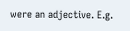were an adjective. E.g.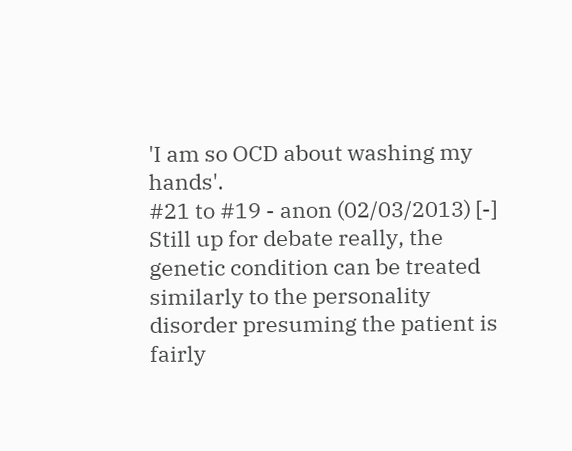'I am so OCD about washing my hands'.
#21 to #19 - anon (02/03/2013) [-]
Still up for debate really, the genetic condition can be treated similarly to the personality disorder presuming the patient is fairly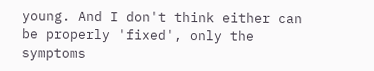young. And I don't think either can be properly 'fixed', only the symptoms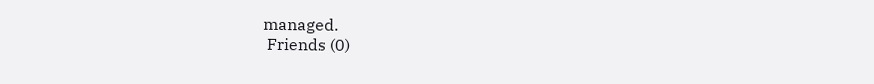managed.
 Friends (0)